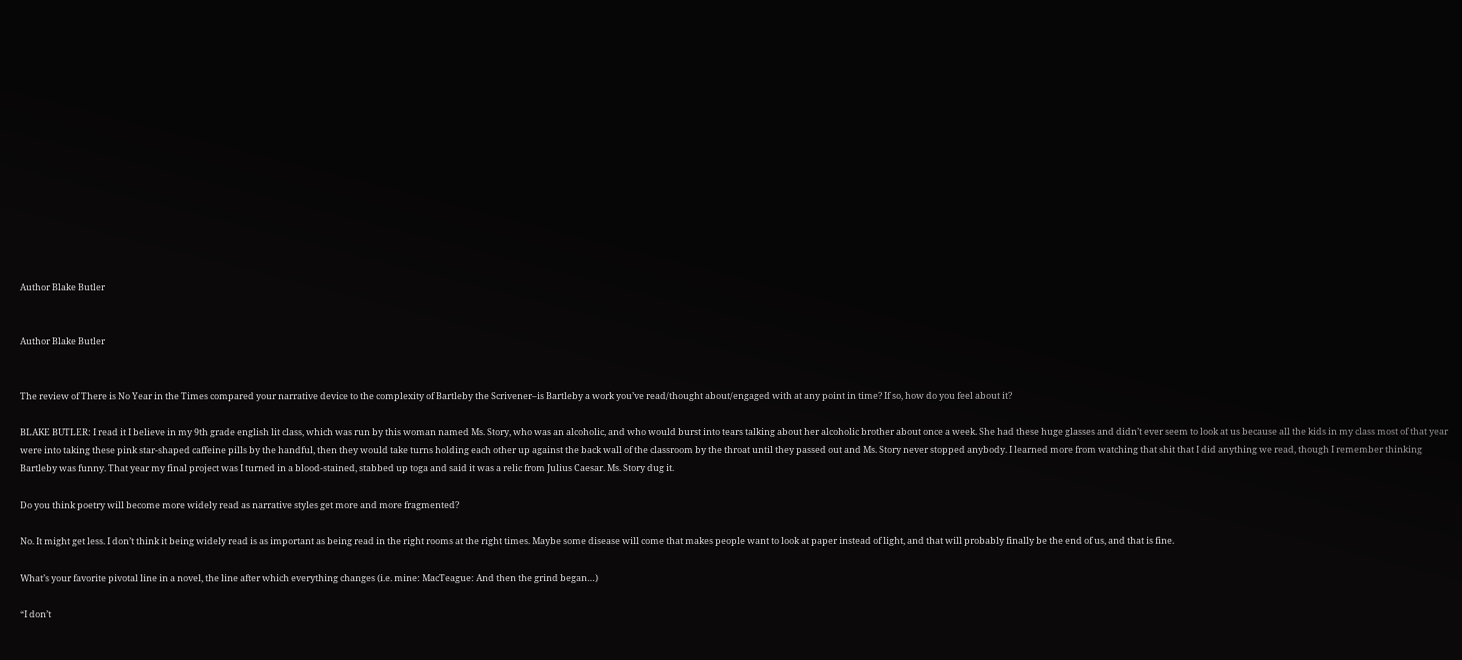Author Blake Butler


Author Blake Butler


The review of There is No Year in the Times compared your narrative device to the complexity of Bartleby the Scrivener–is Bartleby a work you’ve read/thought about/engaged with at any point in time? If so, how do you feel about it?

BLAKE BUTLER: I read it I believe in my 9th grade english lit class, which was run by this woman named Ms. Story, who was an alcoholic, and who would burst into tears talking about her alcoholic brother about once a week. She had these huge glasses and didn’t ever seem to look at us because all the kids in my class most of that year were into taking these pink star-shaped caffeine pills by the handful, then they would take turns holding each other up against the back wall of the classroom by the throat until they passed out and Ms. Story never stopped anybody. I learned more from watching that shit that I did anything we read, though I remember thinking Bartleby was funny. That year my final project was I turned in a blood-stained, stabbed up toga and said it was a relic from Julius Caesar. Ms. Story dug it.

Do you think poetry will become more widely read as narrative styles get more and more fragmented?

No. It might get less. I don’t think it being widely read is as important as being read in the right rooms at the right times. Maybe some disease will come that makes people want to look at paper instead of light, and that will probably finally be the end of us, and that is fine.

What’s your favorite pivotal line in a novel, the line after which everything changes (i.e. mine: MacTeague: And then the grind began…)

“I don’t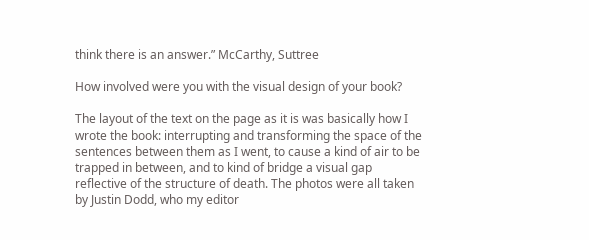think there is an answer.” McCarthy, Suttree

How involved were you with the visual design of your book?

The layout of the text on the page as it is was basically how I wrote the book: interrupting and transforming the space of the sentences between them as I went, to cause a kind of air to be trapped in between, and to kind of bridge a visual gap reflective of the structure of death. The photos were all taken by Justin Dodd, who my editor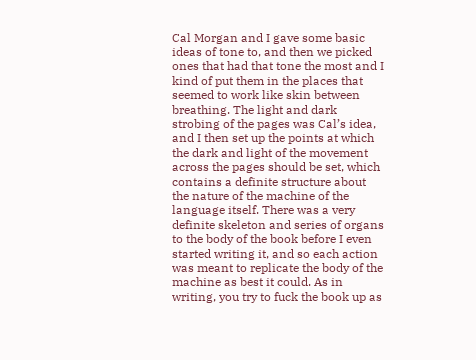Cal Morgan and I gave some basic ideas of tone to, and then we picked ones that had that tone the most and I kind of put them in the places that seemed to work like skin between breathing. The light and dark strobing of the pages was Cal’s idea, and I then set up the points at which the dark and light of the movement across the pages should be set, which contains a definite structure about the nature of the machine of the language itself. There was a very definite skeleton and series of organs to the body of the book before I even started writing it, and so each action was meant to replicate the body of the machine as best it could. As in writing, you try to fuck the book up as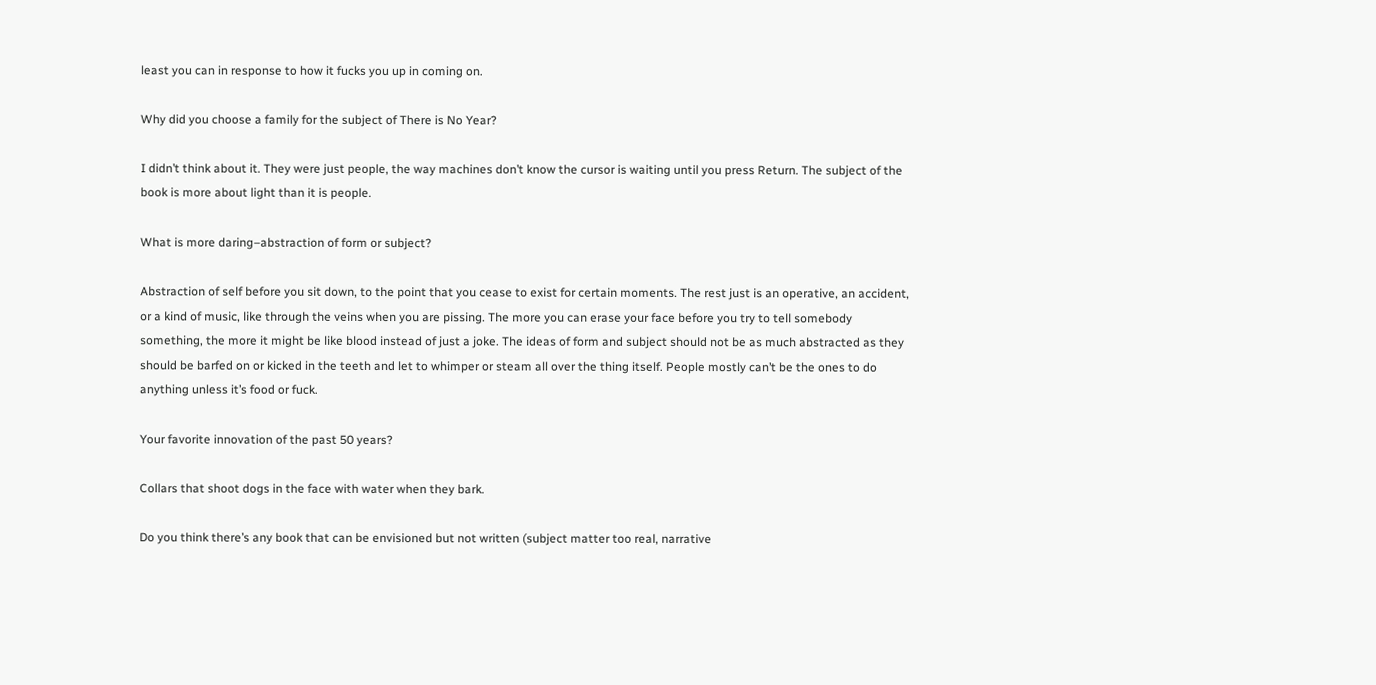least you can in response to how it fucks you up in coming on.

Why did you choose a family for the subject of There is No Year?

I didn’t think about it. They were just people, the way machines don’t know the cursor is waiting until you press Return. The subject of the book is more about light than it is people.

What is more daring–abstraction of form or subject?

Abstraction of self before you sit down, to the point that you cease to exist for certain moments. The rest just is an operative, an accident, or a kind of music, like through the veins when you are pissing. The more you can erase your face before you try to tell somebody something, the more it might be like blood instead of just a joke. The ideas of form and subject should not be as much abstracted as they should be barfed on or kicked in the teeth and let to whimper or steam all over the thing itself. People mostly can’t be the ones to do anything unless it’s food or fuck.

Your favorite innovation of the past 50 years?

Collars that shoot dogs in the face with water when they bark.

Do you think there’s any book that can be envisioned but not written (subject matter too real, narrative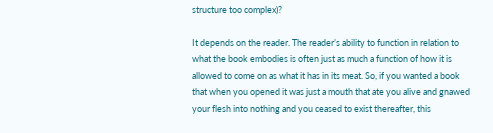structure too complex)?

It depends on the reader. The reader’s ability to function in relation to what the book embodies is often just as much a function of how it is allowed to come on as what it has in its meat. So, if you wanted a book that when you opened it was just a mouth that ate you alive and gnawed your flesh into nothing and you ceased to exist thereafter, this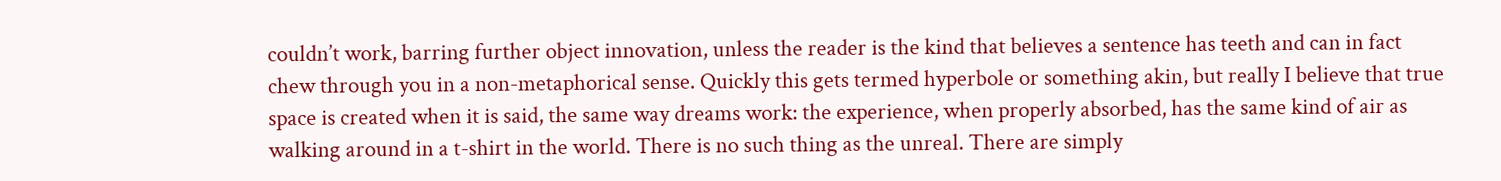couldn’t work, barring further object innovation, unless the reader is the kind that believes a sentence has teeth and can in fact chew through you in a non-metaphorical sense. Quickly this gets termed hyperbole or something akin, but really I believe that true space is created when it is said, the same way dreams work: the experience, when properly absorbed, has the same kind of air as walking around in a t-shirt in the world. There is no such thing as the unreal. There are simply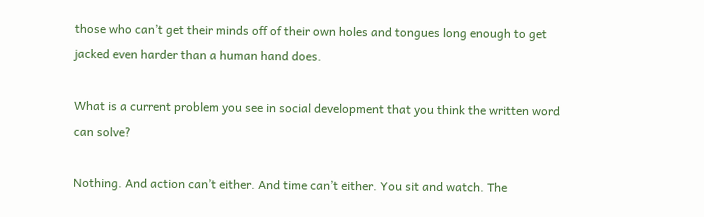those who can’t get their minds off of their own holes and tongues long enough to get jacked even harder than a human hand does.

What is a current problem you see in social development that you think the written word can solve?

Nothing. And action can’t either. And time can’t either. You sit and watch. The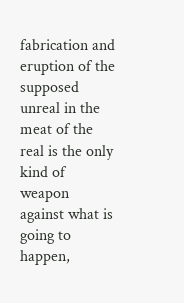fabrication and eruption of the supposed unreal in the meat of the real is the only kind of weapon against what is going to happen,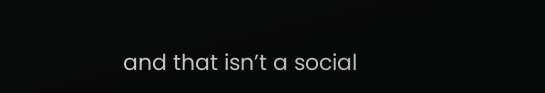and that isn’t a social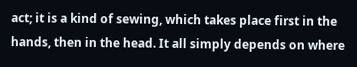act; it is a kind of sewing, which takes place first in the hands, then in the head. It all simply depends on where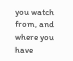you watch from, and where you have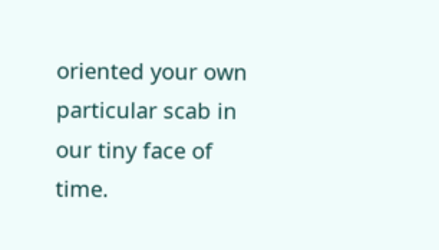oriented your own particular scab in our tiny face of time.